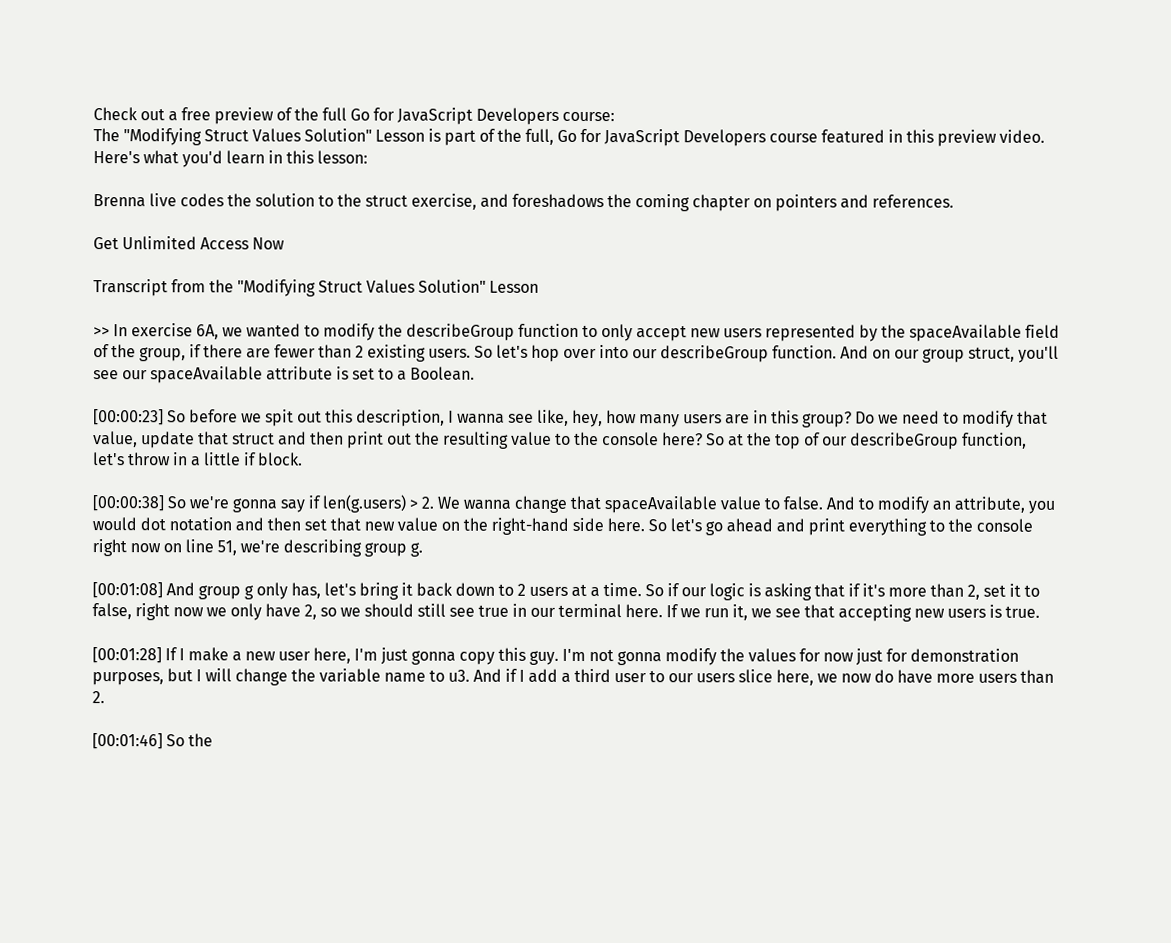Check out a free preview of the full Go for JavaScript Developers course:
The "Modifying Struct Values Solution" Lesson is part of the full, Go for JavaScript Developers course featured in this preview video. Here's what you'd learn in this lesson:

Brenna live codes the solution to the struct exercise, and foreshadows the coming chapter on pointers and references.

Get Unlimited Access Now

Transcript from the "Modifying Struct Values Solution" Lesson

>> In exercise 6A, we wanted to modify the describeGroup function to only accept new users represented by the spaceAvailable field of the group, if there are fewer than 2 existing users. So let's hop over into our describeGroup function. And on our group struct, you'll see our spaceAvailable attribute is set to a Boolean.

[00:00:23] So before we spit out this description, I wanna see like, hey, how many users are in this group? Do we need to modify that value, update that struct and then print out the resulting value to the console here? So at the top of our describeGroup function, let's throw in a little if block.

[00:00:38] So we're gonna say if len(g.users) > 2. We wanna change that spaceAvailable value to false. And to modify an attribute, you would dot notation and then set that new value on the right-hand side here. So let's go ahead and print everything to the console right now on line 51, we're describing group g.

[00:01:08] And group g only has, let's bring it back down to 2 users at a time. So if our logic is asking that if it's more than 2, set it to false, right now we only have 2, so we should still see true in our terminal here. If we run it, we see that accepting new users is true.

[00:01:28] If I make a new user here, I'm just gonna copy this guy. I'm not gonna modify the values for now just for demonstration purposes, but I will change the variable name to u3. And if I add a third user to our users slice here, we now do have more users than 2.

[00:01:46] So the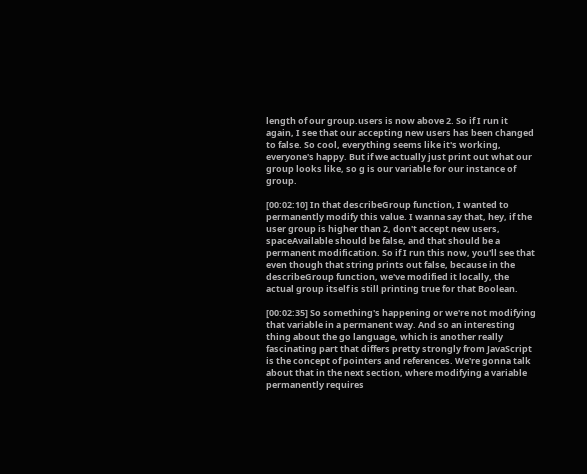length of our group.users is now above 2. So if I run it again, I see that our accepting new users has been changed to false. So cool, everything seems like it's working, everyone's happy. But if we actually just print out what our group looks like, so g is our variable for our instance of group.

[00:02:10] In that describeGroup function, I wanted to permanently modify this value. I wanna say that, hey, if the user group is higher than 2, don't accept new users, spaceAvailable should be false, and that should be a permanent modification. So if I run this now, you'll see that even though that string prints out false, because in the describeGroup function, we've modified it locally, the actual group itself is still printing true for that Boolean.

[00:02:35] So something's happening or we're not modifying that variable in a permanent way. And so an interesting thing about the go language, which is another really fascinating part that differs pretty strongly from JavaScript is the concept of pointers and references. We're gonna talk about that in the next section, where modifying a variable permanently requires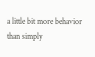a little bit more behavior than simply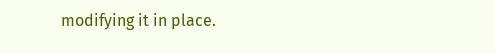modifying it in place.